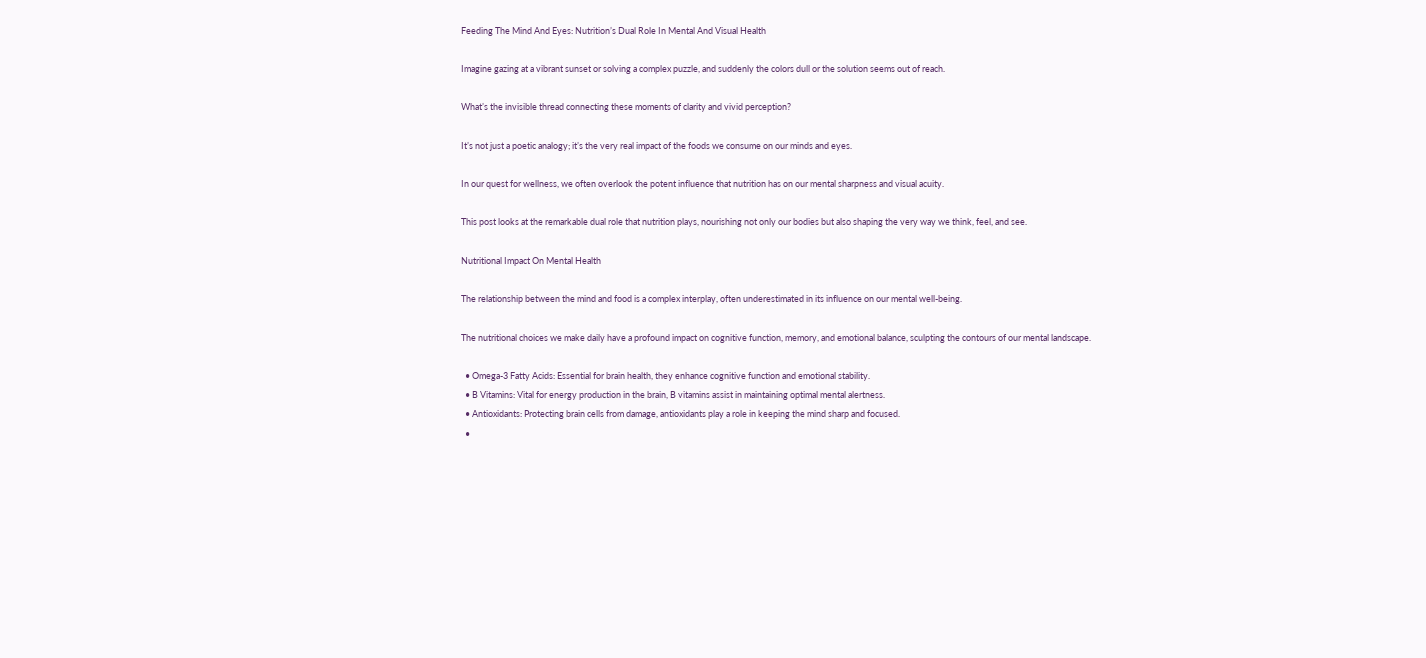Feeding The Mind And Eyes: Nutrition’s Dual Role In Mental And Visual Health

Imagine gazing at a vibrant sunset or solving a complex puzzle, and suddenly the colors dull or the solution seems out of reach.

What’s the invisible thread connecting these moments of clarity and vivid perception?

It’s not just a poetic analogy; it’s the very real impact of the foods we consume on our minds and eyes.

In our quest for wellness, we often overlook the potent influence that nutrition has on our mental sharpness and visual acuity.

This post looks at the remarkable dual role that nutrition plays, nourishing not only our bodies but also shaping the very way we think, feel, and see.

Nutritional Impact On Mental Health

The relationship between the mind and food is a complex interplay, often underestimated in its influence on our mental well-being.

The nutritional choices we make daily have a profound impact on cognitive function, memory, and emotional balance, sculpting the contours of our mental landscape.

  • Omega-3 Fatty Acids: Essential for brain health, they enhance cognitive function and emotional stability.
  • B Vitamins: Vital for energy production in the brain, B vitamins assist in maintaining optimal mental alertness.
  • Antioxidants: Protecting brain cells from damage, antioxidants play a role in keeping the mind sharp and focused.
  •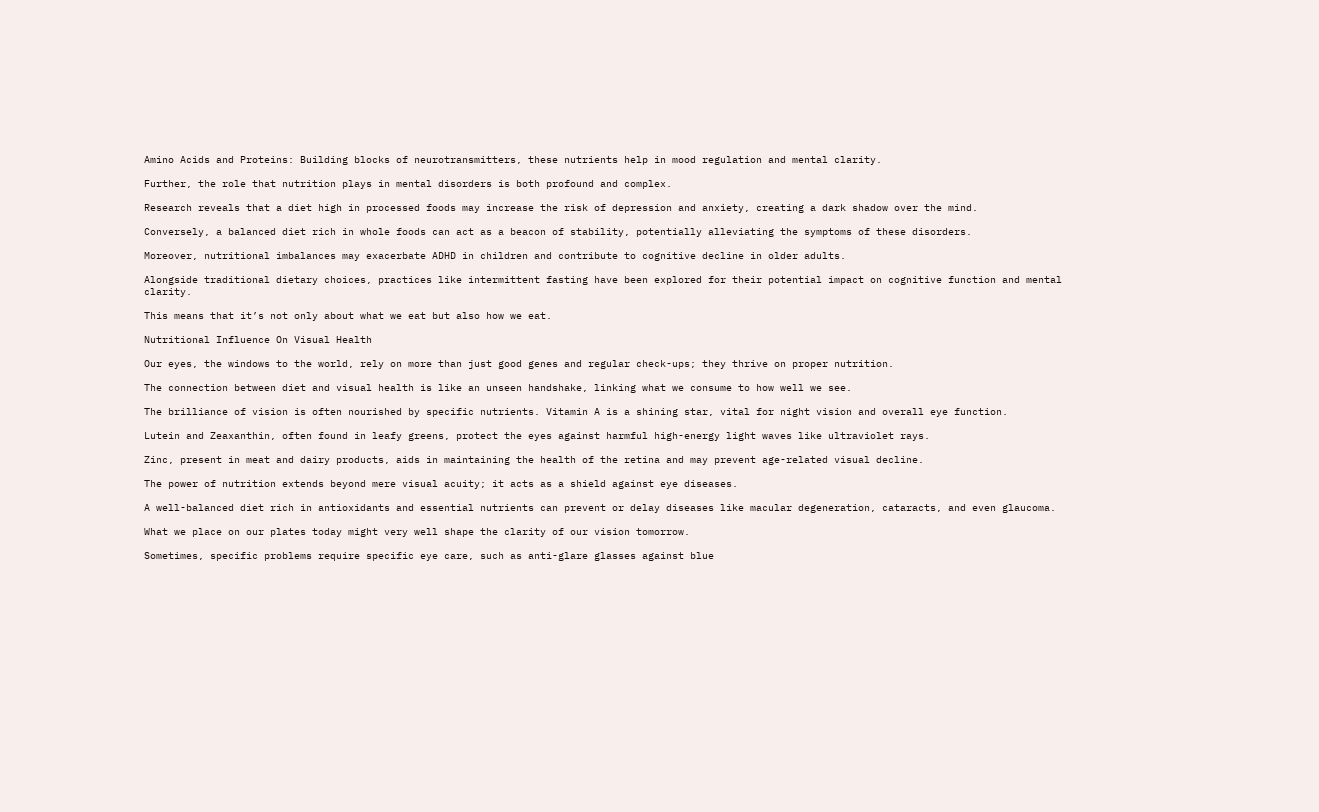Amino Acids and Proteins: Building blocks of neurotransmitters, these nutrients help in mood regulation and mental clarity.

Further, the role that nutrition plays in mental disorders is both profound and complex.

Research reveals that a diet high in processed foods may increase the risk of depression and anxiety, creating a dark shadow over the mind.

Conversely, a balanced diet rich in whole foods can act as a beacon of stability, potentially alleviating the symptoms of these disorders.

Moreover, nutritional imbalances may exacerbate ADHD in children and contribute to cognitive decline in older adults.

Alongside traditional dietary choices, practices like intermittent fasting have been explored for their potential impact on cognitive function and mental clarity.

This means that it’s not only about what we eat but also how we eat.

Nutritional Influence On Visual Health

Our eyes, the windows to the world, rely on more than just good genes and regular check-ups; they thrive on proper nutrition.

The connection between diet and visual health is like an unseen handshake, linking what we consume to how well we see.

The brilliance of vision is often nourished by specific nutrients. Vitamin A is a shining star, vital for night vision and overall eye function.

Lutein and Zeaxanthin, often found in leafy greens, protect the eyes against harmful high-energy light waves like ultraviolet rays.

Zinc, present in meat and dairy products, aids in maintaining the health of the retina and may prevent age-related visual decline.

The power of nutrition extends beyond mere visual acuity; it acts as a shield against eye diseases.

A well-balanced diet rich in antioxidants and essential nutrients can prevent or delay diseases like macular degeneration, cataracts, and even glaucoma.

What we place on our plates today might very well shape the clarity of our vision tomorrow.

Sometimes, specific problems require specific eye care, such as anti-glare glasses against blue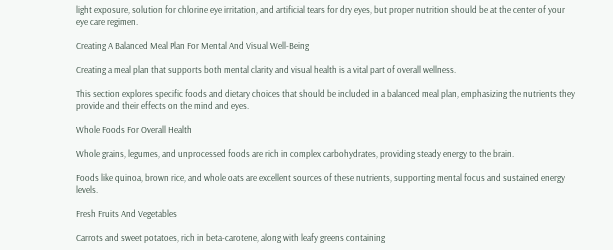light exposure, solution for chlorine eye irritation, and artificial tears for dry eyes, but proper nutrition should be at the center of your eye care regimen.

Creating A Balanced Meal Plan For Mental And Visual Well-Being

Creating a meal plan that supports both mental clarity and visual health is a vital part of overall wellness.

This section explores specific foods and dietary choices that should be included in a balanced meal plan, emphasizing the nutrients they provide and their effects on the mind and eyes.

Whole Foods For Overall Health

Whole grains, legumes, and unprocessed foods are rich in complex carbohydrates, providing steady energy to the brain.

Foods like quinoa, brown rice, and whole oats are excellent sources of these nutrients, supporting mental focus and sustained energy levels.

Fresh Fruits And Vegetables

Carrots and sweet potatoes, rich in beta-carotene, along with leafy greens containing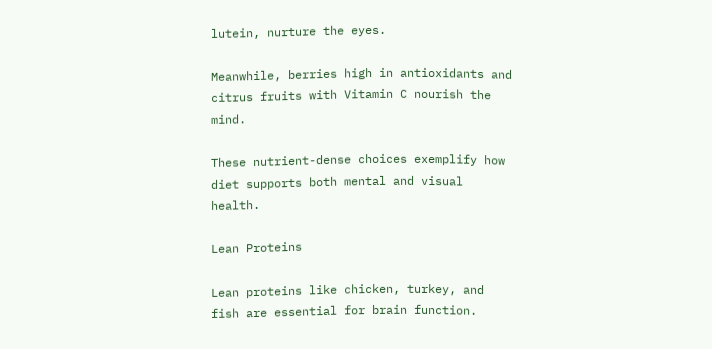lutein, nurture the eyes.

Meanwhile, berries high in antioxidants and citrus fruits with Vitamin C nourish the mind.

These nutrient-dense choices exemplify how diet supports both mental and visual health.

Lean Proteins

Lean proteins like chicken, turkey, and fish are essential for brain function.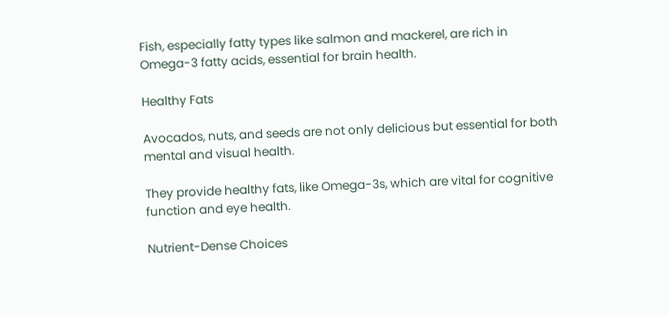Fish, especially fatty types like salmon and mackerel, are rich in Omega-3 fatty acids, essential for brain health.

Healthy Fats

Avocados, nuts, and seeds are not only delicious but essential for both mental and visual health.

They provide healthy fats, like Omega-3s, which are vital for cognitive function and eye health.

Nutrient-Dense Choices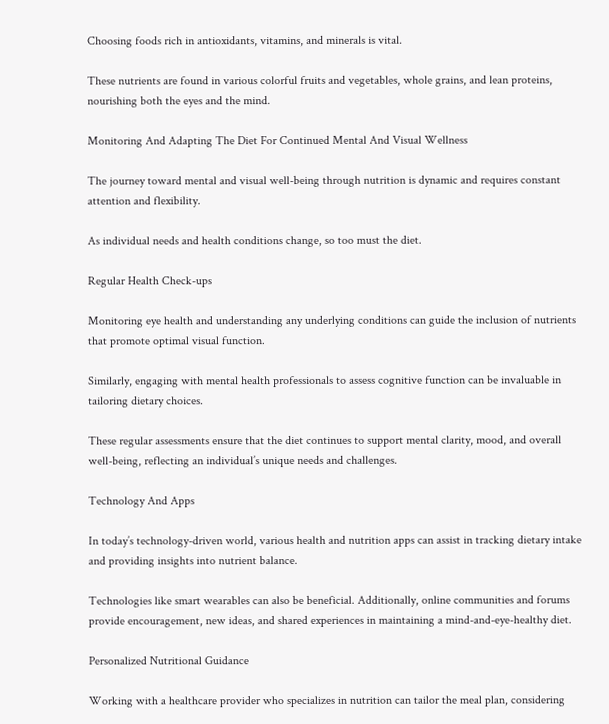Choosing foods rich in antioxidants, vitamins, and minerals is vital.

These nutrients are found in various colorful fruits and vegetables, whole grains, and lean proteins, nourishing both the eyes and the mind.

Monitoring And Adapting The Diet For Continued Mental And Visual Wellness

The journey toward mental and visual well-being through nutrition is dynamic and requires constant attention and flexibility.

As individual needs and health conditions change, so too must the diet.

Regular Health Check-ups

Monitoring eye health and understanding any underlying conditions can guide the inclusion of nutrients that promote optimal visual function.

Similarly, engaging with mental health professionals to assess cognitive function can be invaluable in tailoring dietary choices.

These regular assessments ensure that the diet continues to support mental clarity, mood, and overall well-being, reflecting an individual’s unique needs and challenges.

Technology And Apps

In today’s technology-driven world, various health and nutrition apps can assist in tracking dietary intake and providing insights into nutrient balance.

Technologies like smart wearables can also be beneficial. Additionally, online communities and forums provide encouragement, new ideas, and shared experiences in maintaining a mind-and-eye-healthy diet.

Personalized Nutritional Guidance

Working with a healthcare provider who specializes in nutrition can tailor the meal plan, considering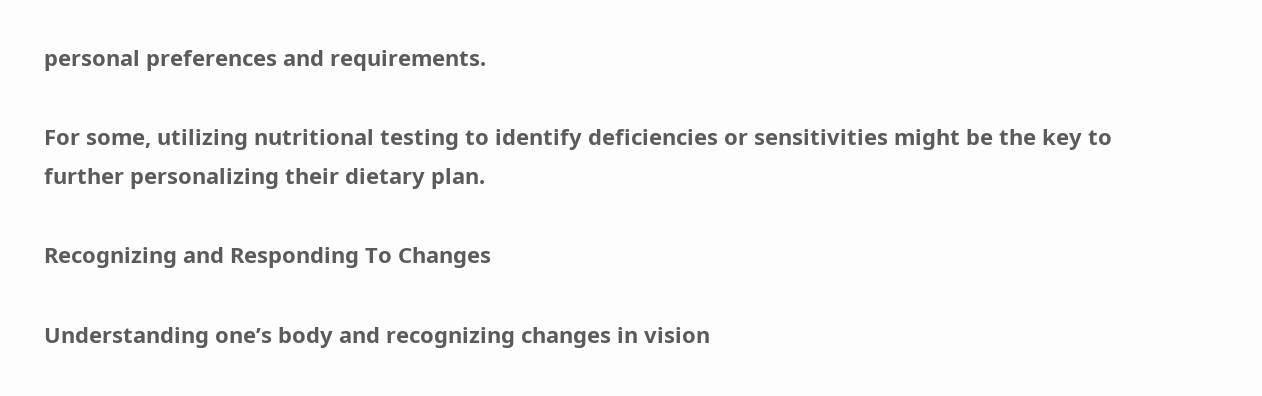personal preferences and requirements.

For some, utilizing nutritional testing to identify deficiencies or sensitivities might be the key to further personalizing their dietary plan.

Recognizing and Responding To Changes

Understanding one’s body and recognizing changes in vision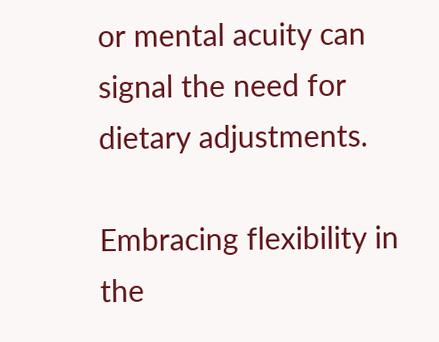or mental acuity can signal the need for dietary adjustments.

Embracing flexibility in the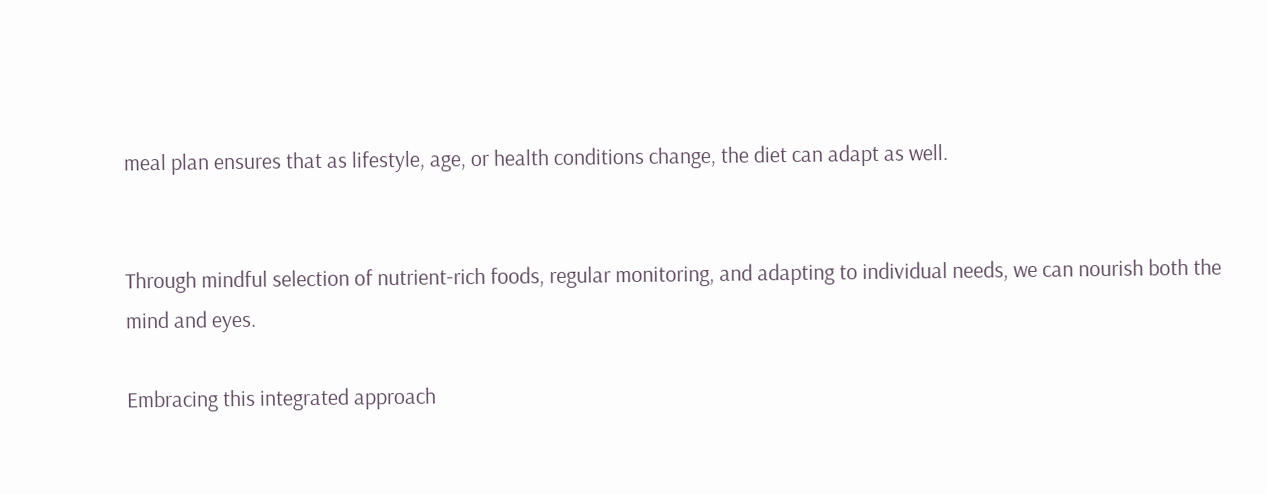meal plan ensures that as lifestyle, age, or health conditions change, the diet can adapt as well.


Through mindful selection of nutrient-rich foods, regular monitoring, and adapting to individual needs, we can nourish both the mind and eyes.

Embracing this integrated approach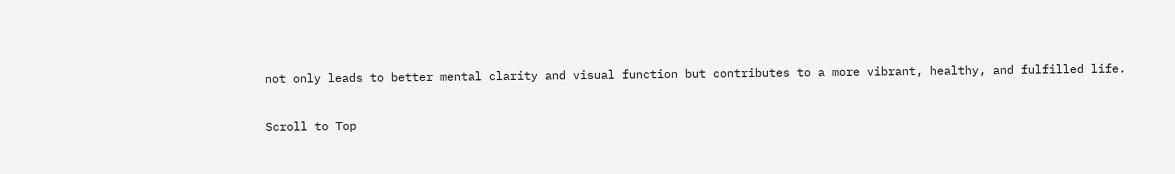not only leads to better mental clarity and visual function but contributes to a more vibrant, healthy, and fulfilled life.

Scroll to Top